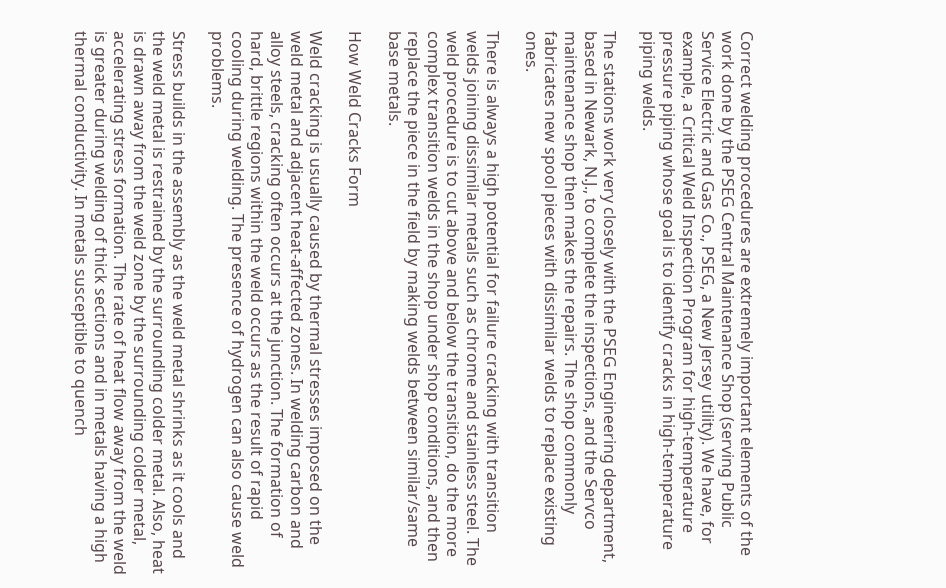Correct welding procedures are extremely important elements of the work done by the PSEG Central Maintenance Shop (serving Public Service Electric and Gas Co., PSEG, a New Jersey utility). We have, for example, a Critical Weld Inspection Program for high-temperature pressure piping whose goal is to identify cracks in high-temperature piping welds.

The stations work very closely with the PSEG Engineering department, based in Newark, N.J., to complete the inspections, and the Servco maintenance shop then makes the repairs. The shop commonly fabricates new spool pieces with dissimilar welds to replace existing ones.

There is always a high potential for failure cracking with transition welds joining dissimilar metals such as chrome and stainless steel. The weld procedure is to cut above and below the transition, do the more complex transition welds in the shop under shop conditions, and then replace the piece in the field by making welds between similar/same base metals.

How Weld Cracks Form

Weld cracking is usually caused by thermal stresses imposed on the weld metal and adjacent heat-affected zones. In welding carbon and alloy steels, cracking often occurs at the junction. The formation of hard, brittle regions within the weld occurs as the result of rapid cooling during welding. The presence of hydrogen can also cause weld problems.

Stress builds in the assembly as the weld metal shrinks as it cools and the weld metal is restrained by the surrounding colder metal. Also, heat is drawn away from the weld zone by the surrounding colder metal, accelerating stress formation. The rate of heat flow away from the weld is greater during welding of thick sections and in metals having a high thermal conductivity. In metals susceptible to quench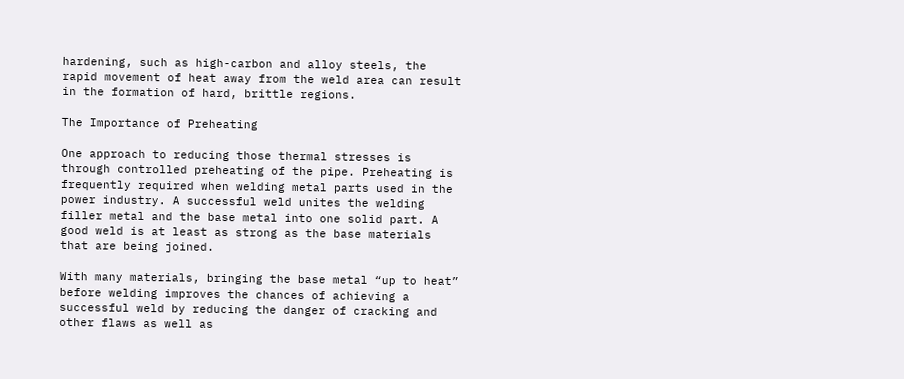hardening, such as high-carbon and alloy steels, the rapid movement of heat away from the weld area can result in the formation of hard, brittle regions.

The Importance of Preheating

One approach to reducing those thermal stresses is through controlled preheating of the pipe. Preheating is frequently required when welding metal parts used in the power industry. A successful weld unites the welding filler metal and the base metal into one solid part. A good weld is at least as strong as the base materials that are being joined.

With many materials, bringing the base metal “up to heat” before welding improves the chances of achieving a successful weld by reducing the danger of cracking and other flaws as well as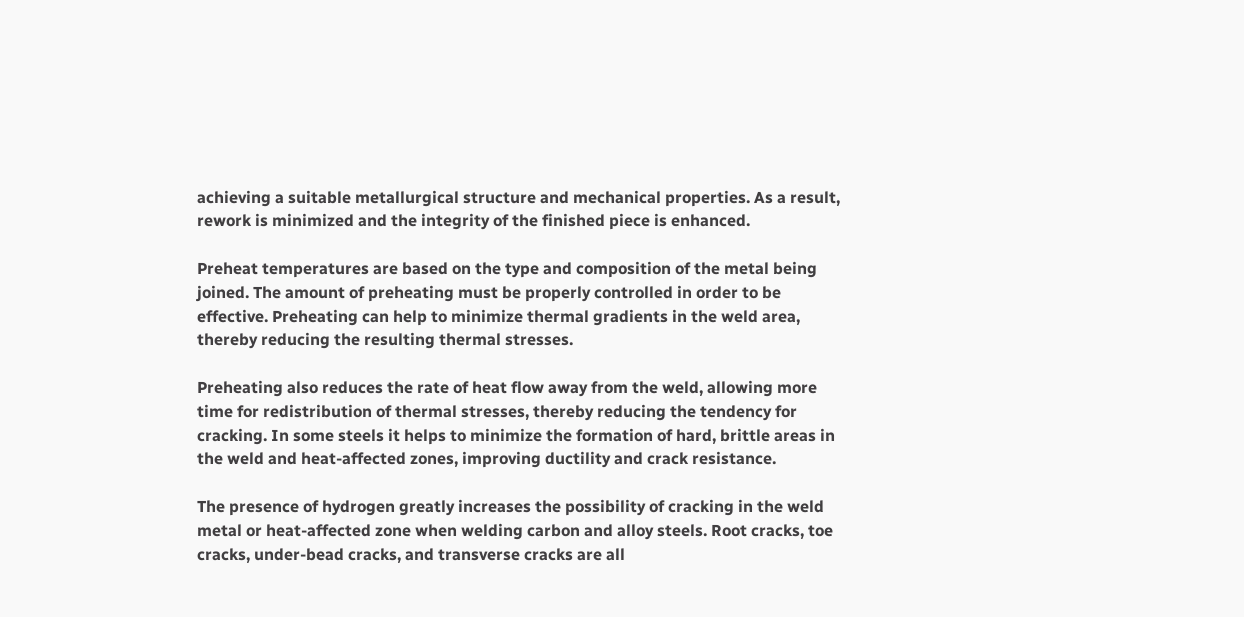achieving a suitable metallurgical structure and mechanical properties. As a result, rework is minimized and the integrity of the finished piece is enhanced.

Preheat temperatures are based on the type and composition of the metal being joined. The amount of preheating must be properly controlled in order to be effective. Preheating can help to minimize thermal gradients in the weld area, thereby reducing the resulting thermal stresses.

Preheating also reduces the rate of heat flow away from the weld, allowing more time for redistribution of thermal stresses, thereby reducing the tendency for cracking. In some steels it helps to minimize the formation of hard, brittle areas in the weld and heat-affected zones, improving ductility and crack resistance.

The presence of hydrogen greatly increases the possibility of cracking in the weld metal or heat-affected zone when welding carbon and alloy steels. Root cracks, toe cracks, under-bead cracks, and transverse cracks are all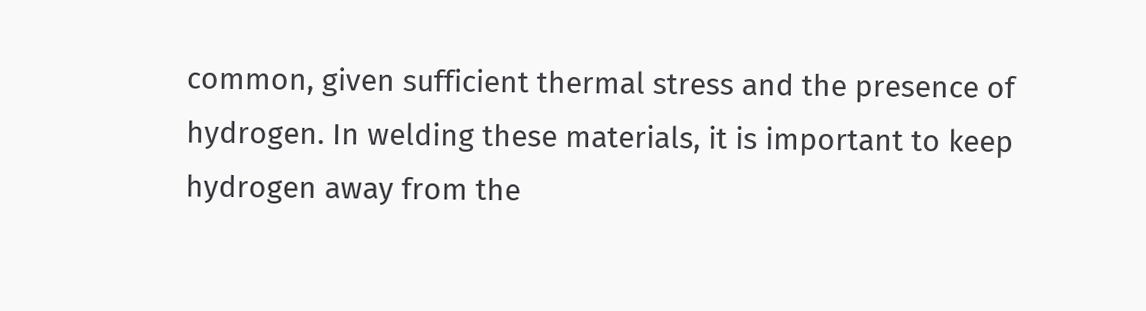common, given sufficient thermal stress and the presence of hydrogen. In welding these materials, it is important to keep hydrogen away from the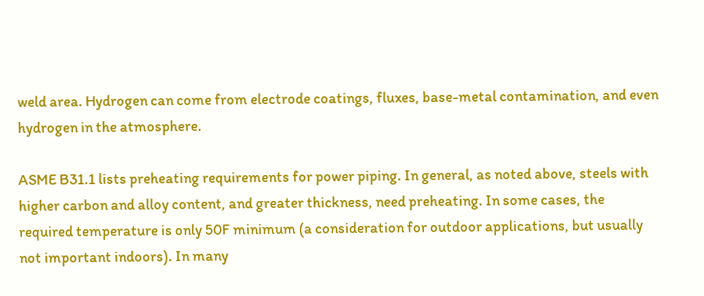weld area. Hydrogen can come from electrode coatings, fluxes, base-metal contamination, and even hydrogen in the atmosphere.

ASME B31.1 lists preheating requirements for power piping. In general, as noted above, steels with higher carbon and alloy content, and greater thickness, need preheating. In some cases, the required temperature is only 50F minimum (a consideration for outdoor applications, but usually not important indoors). In many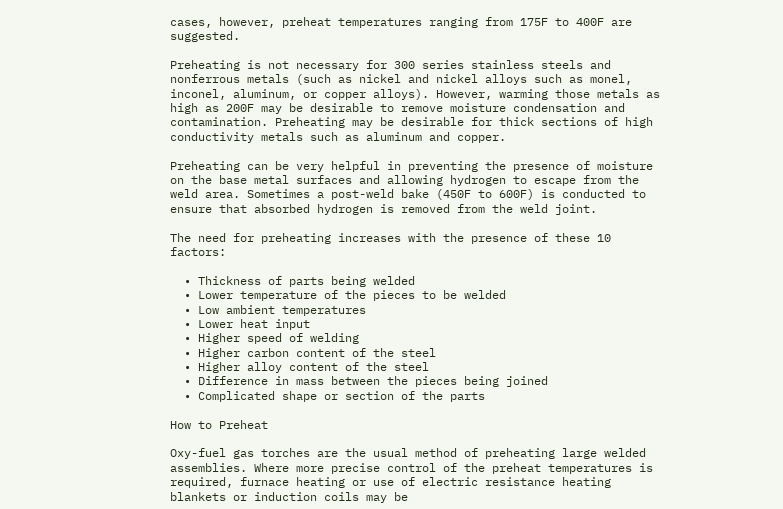cases, however, preheat temperatures ranging from 175F to 400F are suggested.

Preheating is not necessary for 300 series stainless steels and nonferrous metals (such as nickel and nickel alloys such as monel, inconel, aluminum, or copper alloys). However, warming those metals as high as 200F may be desirable to remove moisture condensation and contamination. Preheating may be desirable for thick sections of high conductivity metals such as aluminum and copper.

Preheating can be very helpful in preventing the presence of moisture on the base metal surfaces and allowing hydrogen to escape from the weld area. Sometimes a post-weld bake (450F to 600F) is conducted to ensure that absorbed hydrogen is removed from the weld joint.

The need for preheating increases with the presence of these 10 factors:

  • Thickness of parts being welded
  • Lower temperature of the pieces to be welded
  • Low ambient temperatures
  • Lower heat input
  • Higher speed of welding
  • Higher carbon content of the steel
  • Higher alloy content of the steel
  • Difference in mass between the pieces being joined
  • Complicated shape or section of the parts

How to Preheat

Oxy-fuel gas torches are the usual method of preheating large welded assemblies. Where more precise control of the preheat temperatures is required, furnace heating or use of electric resistance heating blankets or induction coils may be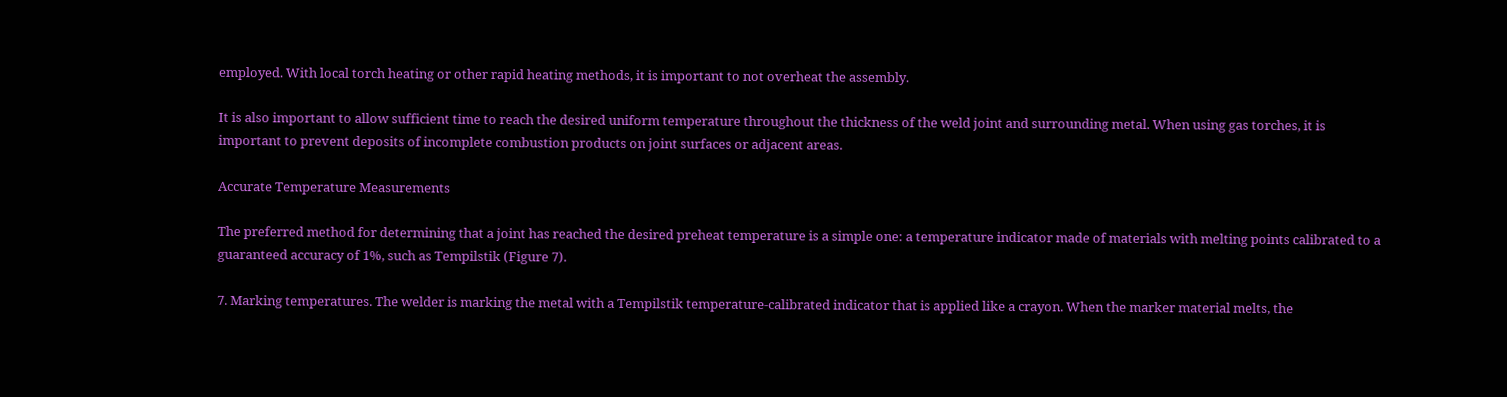employed. With local torch heating or other rapid heating methods, it is important to not overheat the assembly.

It is also important to allow sufficient time to reach the desired uniform temperature throughout the thickness of the weld joint and surrounding metal. When using gas torches, it is important to prevent deposits of incomplete combustion products on joint surfaces or adjacent areas.

Accurate Temperature Measurements

The preferred method for determining that a joint has reached the desired preheat temperature is a simple one: a temperature indicator made of materials with melting points calibrated to a guaranteed accuracy of 1%, such as Tempilstik (Figure 7).

7. Marking temperatures. The welder is marking the metal with a Tempilstik temperature-calibrated indicator that is applied like a crayon. When the marker material melts, the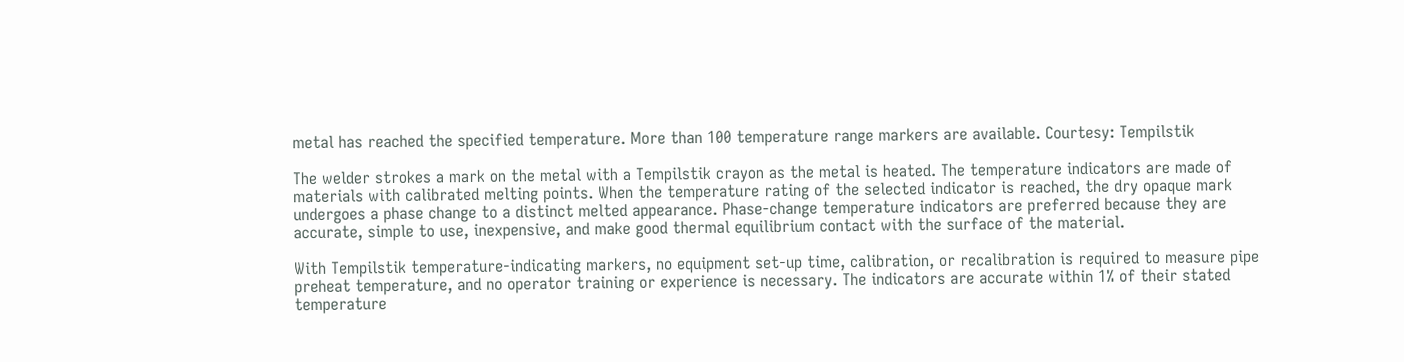metal has reached the specified temperature. More than 100 temperature range markers are available. Courtesy: Tempilstik

The welder strokes a mark on the metal with a Tempilstik crayon as the metal is heated. The temperature indicators are made of materials with calibrated melting points. When the temperature rating of the selected indicator is reached, the dry opaque mark undergoes a phase change to a distinct melted appearance. Phase-change temperature indicators are preferred because they are accurate, simple to use, inexpensive, and make good thermal equilibrium contact with the surface of the material.

With Tempilstik temperature-indicating markers, no equipment set-up time, calibration, or recalibration is required to measure pipe preheat temperature, and no operator training or experience is necessary. The indicators are accurate within 1% of their stated temperature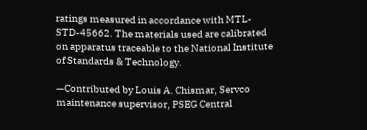ratings measured in accordance with MTL-STD-45662. The materials used are calibrated on apparatus traceable to the National Institute of Standards & Technology.

—Contributed by Louis A. Chismar, Servco maintenance supervisor, PSEG Central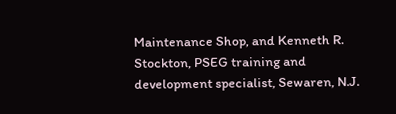Maintenance Shop, and Kenneth R. Stockton, PSEG training and development specialist, Sewaren, N.J.